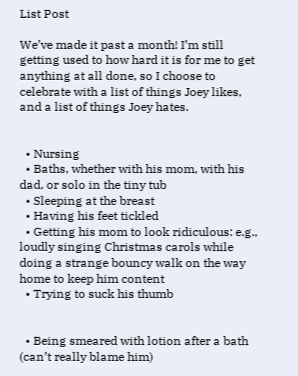List Post

We’ve made it past a month! I’m still getting used to how hard it is for me to get anything at all done, so I choose to celebrate with a list of things Joey likes, and a list of things Joey hates.


  • Nursing
  • Baths, whether with his mom, with his dad, or solo in the tiny tub
  • Sleeping at the breast
  • Having his feet tickled
  • Getting his mom to look ridiculous: e.g., loudly singing Christmas carols while doing a strange bouncy walk on the way home to keep him content
  • Trying to suck his thumb


  • Being smeared with lotion after a bath (can’t really blame him)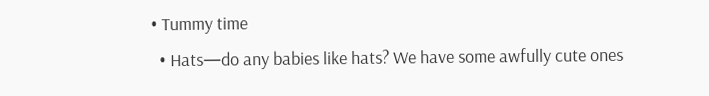• Tummy time
  • Hats—do any babies like hats? We have some awfully cute ones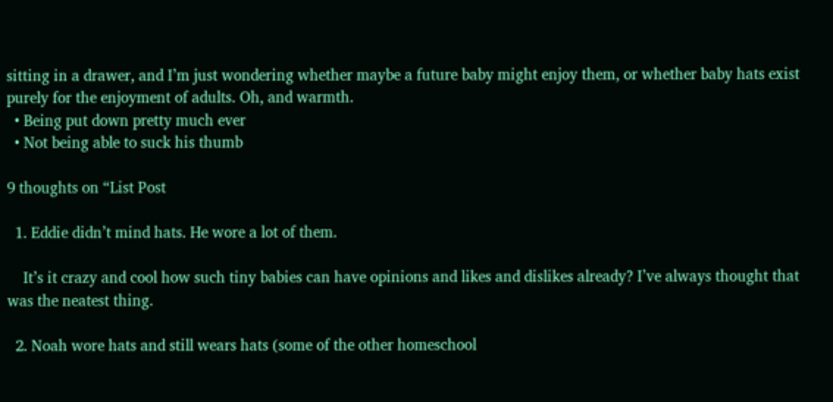sitting in a drawer, and I’m just wondering whether maybe a future baby might enjoy them, or whether baby hats exist purely for the enjoyment of adults. Oh, and warmth.
  • Being put down pretty much ever
  • Not being able to suck his thumb

9 thoughts on “List Post

  1. Eddie didn’t mind hats. He wore a lot of them.

    It’s it crazy and cool how such tiny babies can have opinions and likes and dislikes already? I’ve always thought that was the neatest thing.

  2. Noah wore hats and still wears hats (some of the other homeschool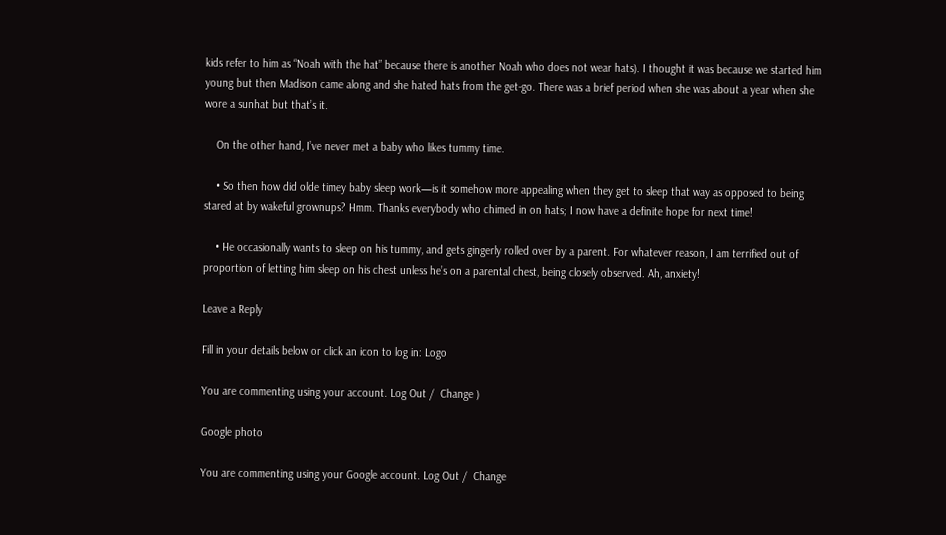kids refer to him as “Noah with the hat” because there is another Noah who does not wear hats). I thought it was because we started him young but then Madison came along and she hated hats from the get-go. There was a brief period when she was about a year when she wore a sunhat but that’s it.

    On the other hand, I’ve never met a baby who likes tummy time.

    • So then how did olde timey baby sleep work—is it somehow more appealing when they get to sleep that way as opposed to being stared at by wakeful grownups? Hmm. Thanks everybody who chimed in on hats; I now have a definite hope for next time!

    • He occasionally wants to sleep on his tummy, and gets gingerly rolled over by a parent. For whatever reason, I am terrified out of proportion of letting him sleep on his chest unless he’s on a parental chest, being closely observed. Ah, anxiety!

Leave a Reply

Fill in your details below or click an icon to log in: Logo

You are commenting using your account. Log Out /  Change )

Google photo

You are commenting using your Google account. Log Out /  Change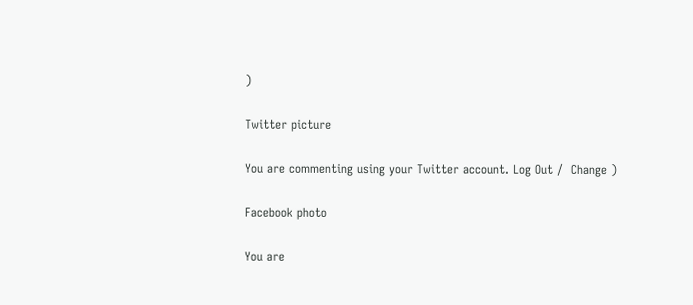)

Twitter picture

You are commenting using your Twitter account. Log Out /  Change )

Facebook photo

You are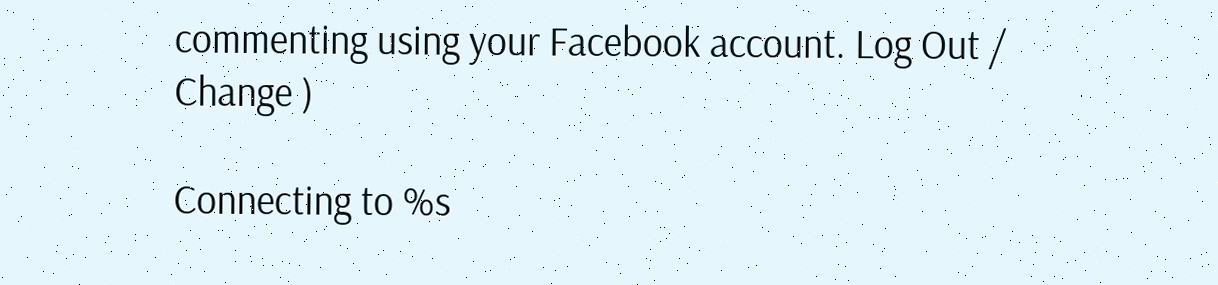commenting using your Facebook account. Log Out /  Change )

Connecting to %s